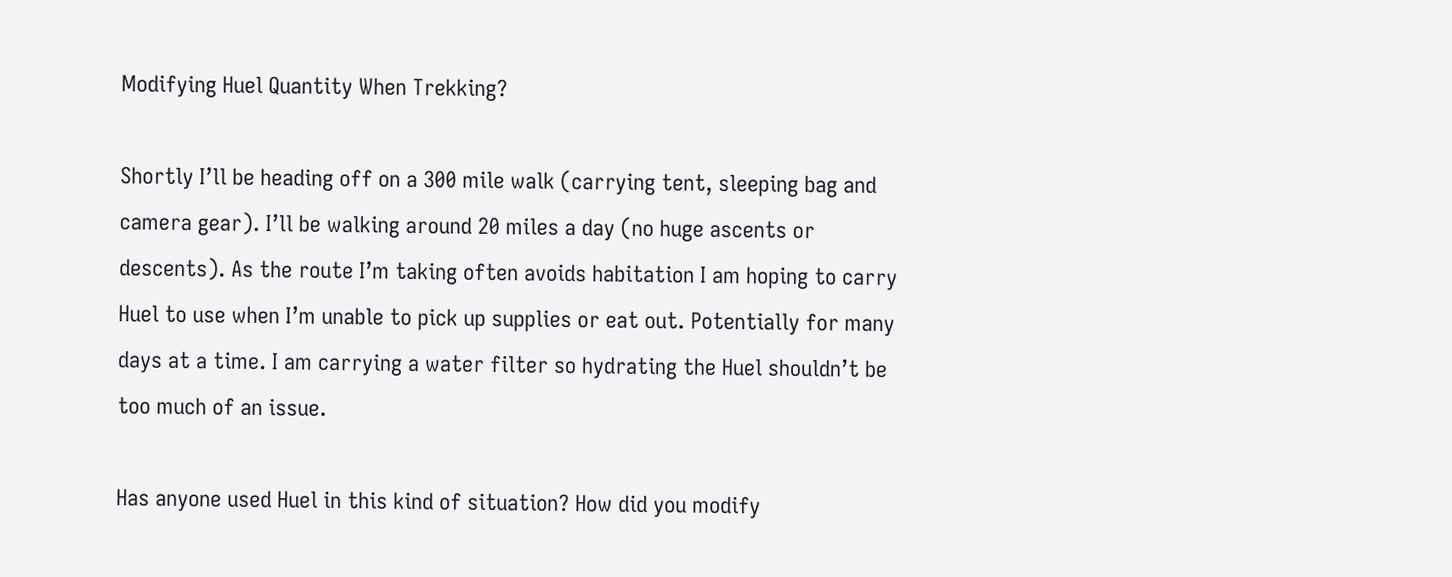Modifying Huel Quantity When Trekking?

Shortly I’ll be heading off on a 300 mile walk (carrying tent, sleeping bag and camera gear). I’ll be walking around 20 miles a day (no huge ascents or descents). As the route I’m taking often avoids habitation I am hoping to carry Huel to use when I’m unable to pick up supplies or eat out. Potentially for many days at a time. I am carrying a water filter so hydrating the Huel shouldn’t be too much of an issue.

Has anyone used Huel in this kind of situation? How did you modify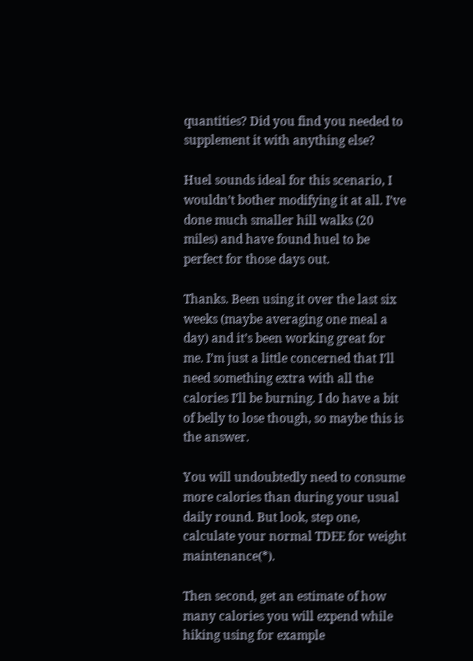quantities? Did you find you needed to supplement it with anything else?

Huel sounds ideal for this scenario, I wouldn’t bother modifying it at all. I’ve done much smaller hill walks (20 miles) and have found huel to be perfect for those days out.

Thanks. Been using it over the last six weeks (maybe averaging one meal a day) and it’s been working great for me. I’m just a little concerned that I’ll need something extra with all the calories I’ll be burning. I do have a bit of belly to lose though, so maybe this is the answer.

You will undoubtedly need to consume more calories than during your usual daily round. But look, step one, calculate your normal TDEE for weight maintenance(*).

Then second, get an estimate of how many calories you will expend while hiking using for example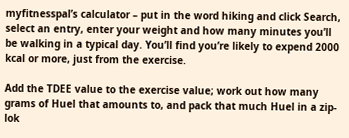myfitnesspal’s calculator – put in the word hiking and click Search, select an entry, enter your weight and how many minutes you’ll be walking in a typical day. You’ll find you’re likely to expend 2000 kcal or more, just from the exercise.

Add the TDEE value to the exercise value; work out how many grams of Huel that amounts to, and pack that much Huel in a zip-lok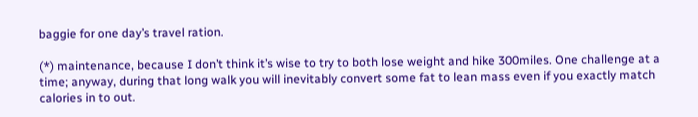baggie for one day’s travel ration.

(*) maintenance, because I don’t think it’s wise to try to both lose weight and hike 300miles. One challenge at a time; anyway, during that long walk you will inevitably convert some fat to lean mass even if you exactly match calories in to out.